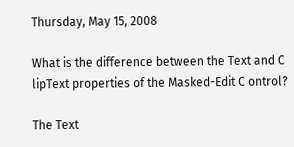Thursday, May 15, 2008

What is the difference between the Text and C lipText properties of the Masked-Edit C ontrol?

The Text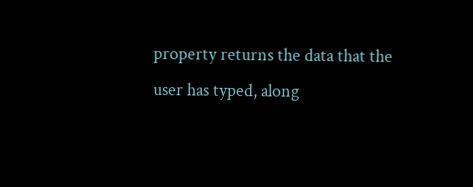property returns the data that the user has typed, along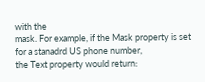with the
mask. For example, if the Mask property is set for a stanadrd US phone number,
the Text property would return: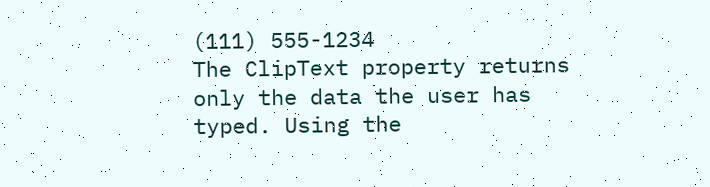(111) 555-1234
The ClipText property returns only the data the user has typed. Using the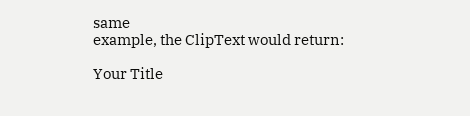same
example, the ClipText would return:

Your Title